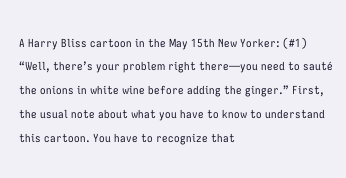A Harry Bliss cartoon in the May 15th New Yorker: (#1) “Well, there’s your problem right there—you need to sauté the onions in white wine before adding the ginger.” First, the usual note about what you have to know to understand this cartoon. You have to recognize that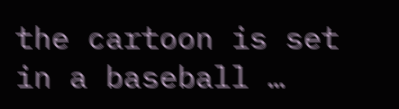the cartoon is set in a baseball …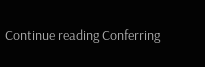Continue reading Conferring